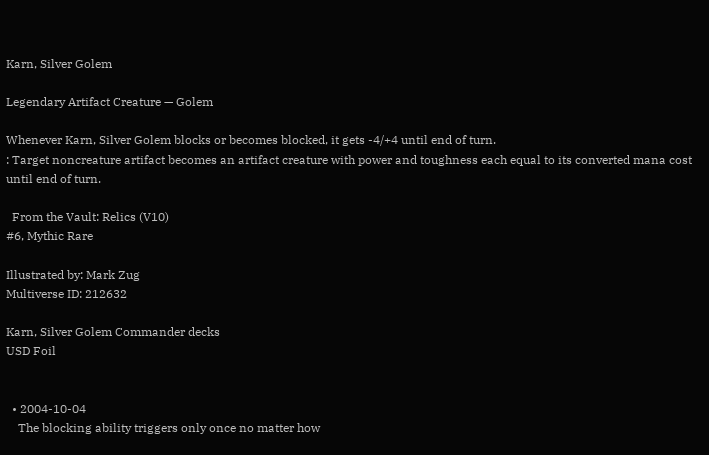Karn, Silver Golem

Legendary Artifact Creature — Golem

Whenever Karn, Silver Golem blocks or becomes blocked, it gets -4/+4 until end of turn.
: Target noncreature artifact becomes an artifact creature with power and toughness each equal to its converted mana cost until end of turn.

  From the Vault: Relics (V10)
#6, Mythic Rare

Illustrated by: Mark Zug
Multiverse ID: 212632

Karn, Silver Golem Commander decks
USD Foil


  • 2004-10-04
    The blocking ability triggers only once no matter how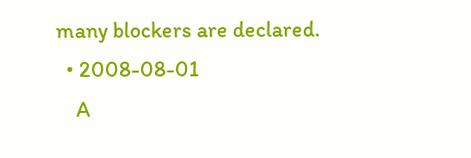many blockers are declared.
  • 2008-08-01
    A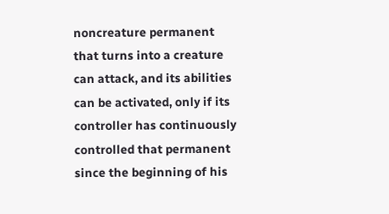noncreature permanent that turns into a creature can attack, and its abilities can be activated, only if its controller has continuously controlled that permanent since the beginning of his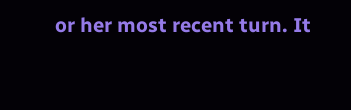or her most recent turn. It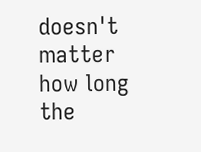doesn't matter how long the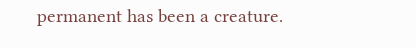permanent has been a creature.